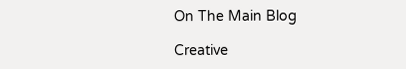On The Main Blog

Creative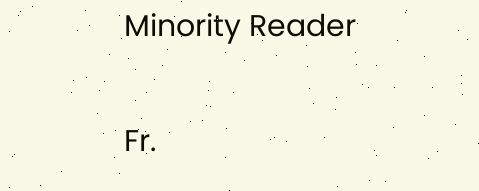Minority Reader

Fr.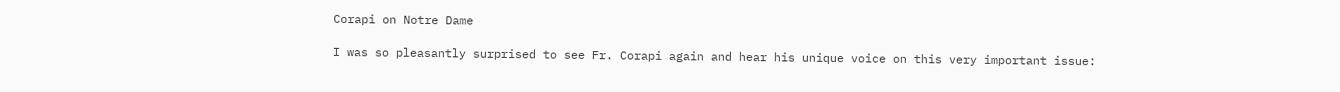Corapi on Notre Dame

I was so pleasantly surprised to see Fr. Corapi again and hear his unique voice on this very important issue: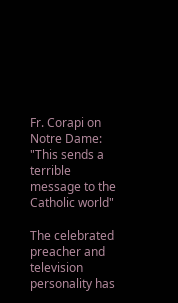Fr. Corapi on Notre Dame: "This sends a terrible message to the Catholic world"

The celebrated preacher and television personality has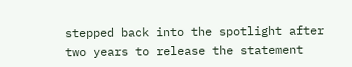stepped back into the spotlight after two years to release the statement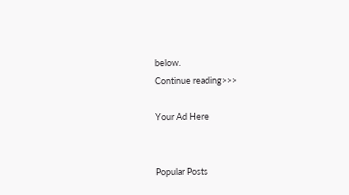below.
Continue reading>>>

Your Ad Here


Popular Posts